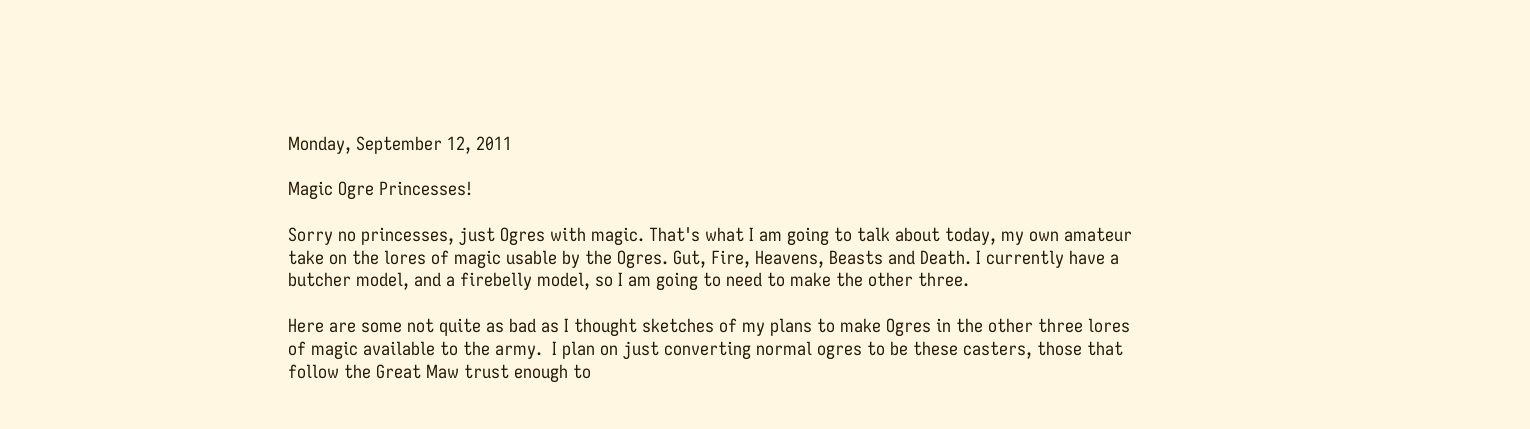Monday, September 12, 2011

Magic Ogre Princesses!

Sorry no princesses, just Ogres with magic. That's what I am going to talk about today, my own amateur take on the lores of magic usable by the Ogres. Gut, Fire, Heavens, Beasts and Death. I currently have a butcher model, and a firebelly model, so I am going to need to make the other three.

Here are some not quite as bad as I thought sketches of my plans to make Ogres in the other three lores of magic available to the army.  I plan on just converting normal ogres to be these casters, those that follow the Great Maw trust enough to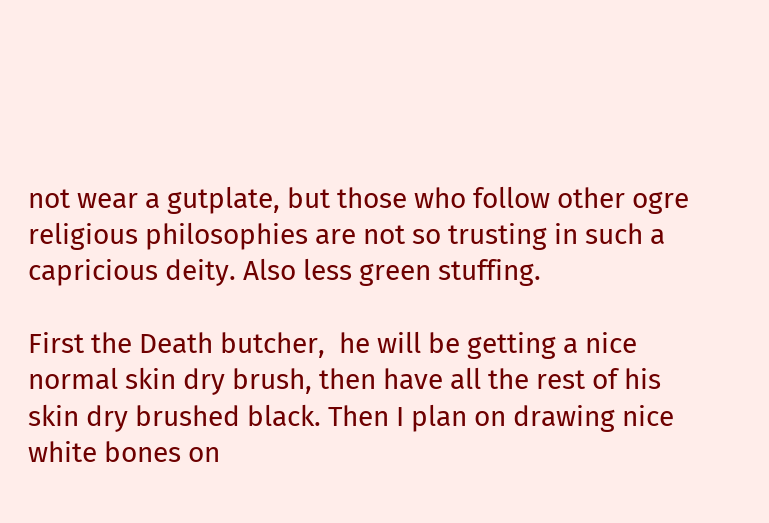not wear a gutplate, but those who follow other ogre religious philosophies are not so trusting in such a capricious deity. Also less green stuffing.

First the Death butcher,  he will be getting a nice normal skin dry brush, then have all the rest of his skin dry brushed black. Then I plan on drawing nice white bones on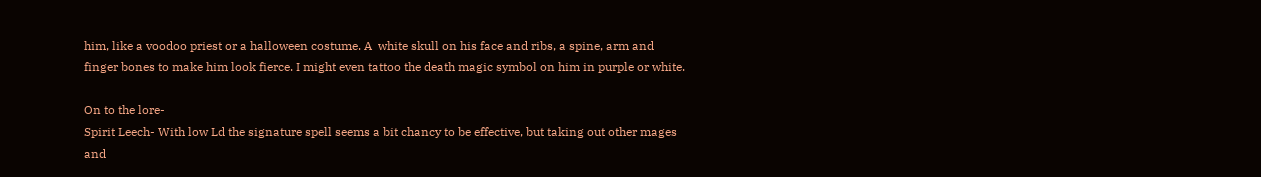him, like a voodoo priest or a halloween costume. A  white skull on his face and ribs, a spine, arm and finger bones to make him look fierce. I might even tattoo the death magic symbol on him in purple or white.

On to the lore-
Spirit Leech- With low Ld the signature spell seems a bit chancy to be effective, but taking out other mages and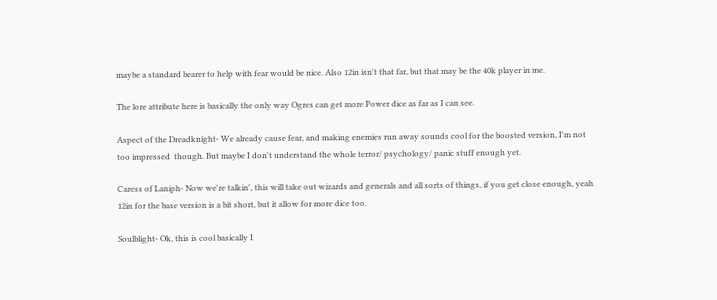maybe a standard bearer to help with fear would be nice. Also 12in isn't that far, but that may be the 40k player in me.

The lore attribute here is basically the only way Ogres can get more Power dice as far as I can see.

Aspect of the Dreadknight- We already cause fear, and making enemies run away sounds cool for the boosted version, I'm not too impressed  though. But maybe I don't understand the whole terror/ psychology/ panic stuff enough yet.

Caress of Laniph- Now we're talkin', this will take out wizards and generals and all sorts of things, if you get close enough, yeah 12in for the base version is a bit short, but it allow for more dice too.

Soulblight- Ok, this is cool basically I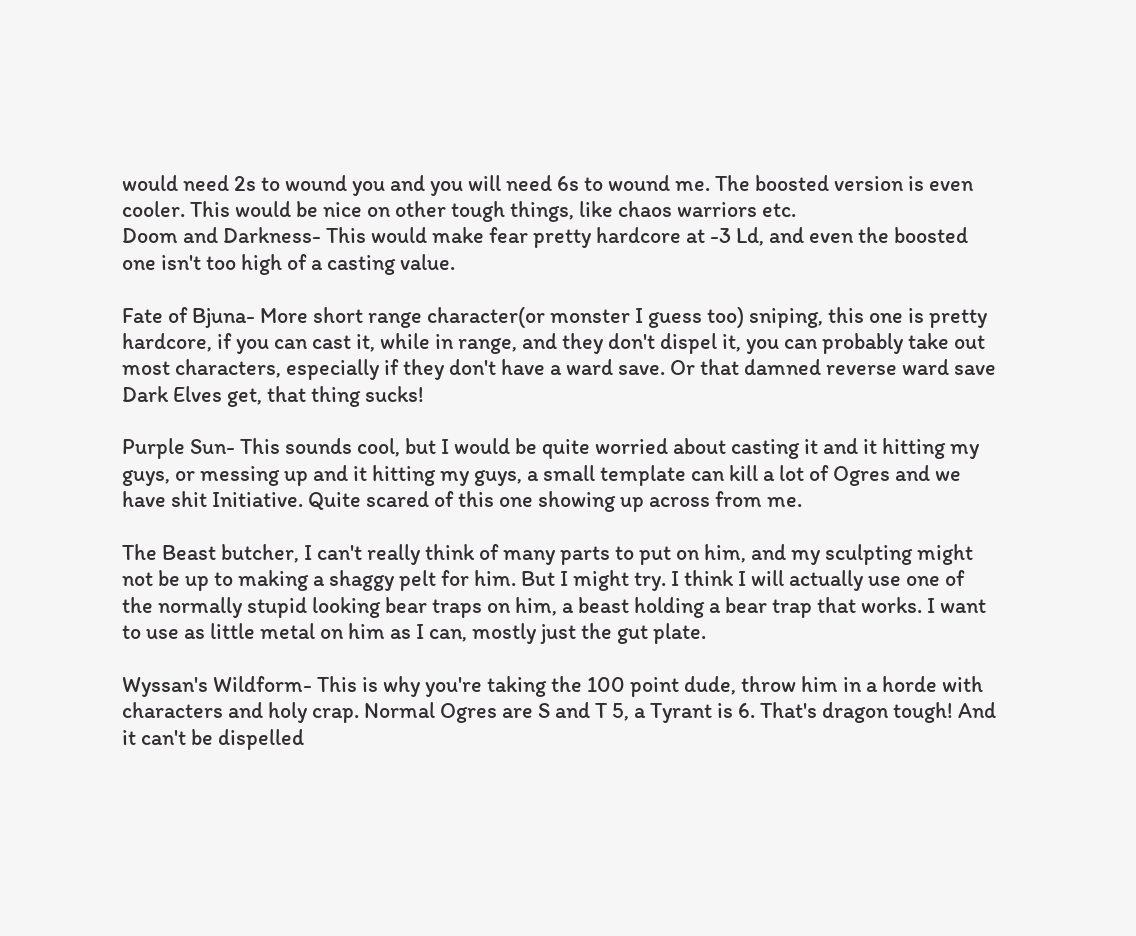would need 2s to wound you and you will need 6s to wound me. The boosted version is even cooler. This would be nice on other tough things, like chaos warriors etc.
Doom and Darkness- This would make fear pretty hardcore at -3 Ld, and even the boosted one isn't too high of a casting value.

Fate of Bjuna- More short range character(or monster I guess too) sniping, this one is pretty hardcore, if you can cast it, while in range, and they don't dispel it, you can probably take out most characters, especially if they don't have a ward save. Or that damned reverse ward save Dark Elves get, that thing sucks!

Purple Sun- This sounds cool, but I would be quite worried about casting it and it hitting my guys, or messing up and it hitting my guys, a small template can kill a lot of Ogres and we have shit Initiative. Quite scared of this one showing up across from me.

The Beast butcher, I can't really think of many parts to put on him, and my sculpting might not be up to making a shaggy pelt for him. But I might try. I think I will actually use one of the normally stupid looking bear traps on him, a beast holding a bear trap that works. I want to use as little metal on him as I can, mostly just the gut plate.

Wyssan's Wildform- This is why you're taking the 100 point dude, throw him in a horde with characters and holy crap. Normal Ogres are S and T 5, a Tyrant is 6. That's dragon tough! And it can't be dispelled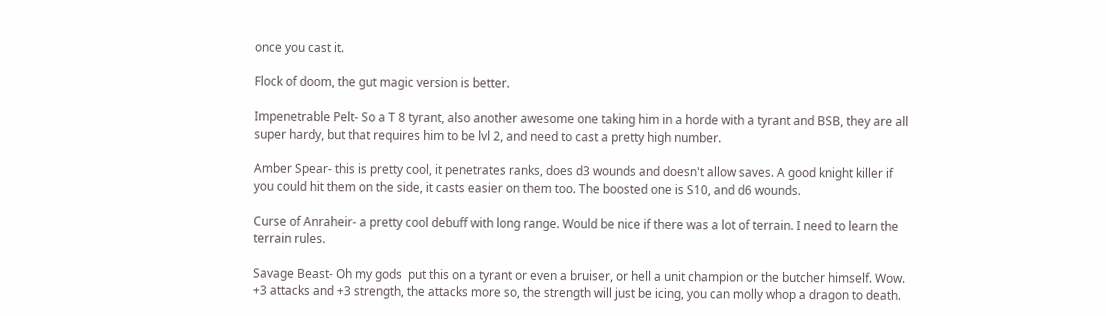once you cast it.

Flock of doom, the gut magic version is better.

Impenetrable Pelt- So a T 8 tyrant, also another awesome one taking him in a horde with a tyrant and BSB, they are all super hardy, but that requires him to be lvl 2, and need to cast a pretty high number.

Amber Spear- this is pretty cool, it penetrates ranks, does d3 wounds and doesn't allow saves. A good knight killer if you could hit them on the side, it casts easier on them too. The boosted one is S10, and d6 wounds.

Curse of Anraheir- a pretty cool debuff with long range. Would be nice if there was a lot of terrain. I need to learn the terrain rules.

Savage Beast- Oh my gods  put this on a tyrant or even a bruiser, or hell a unit champion or the butcher himself. Wow. +3 attacks and +3 strength, the attacks more so, the strength will just be icing, you can molly whop a dragon to death.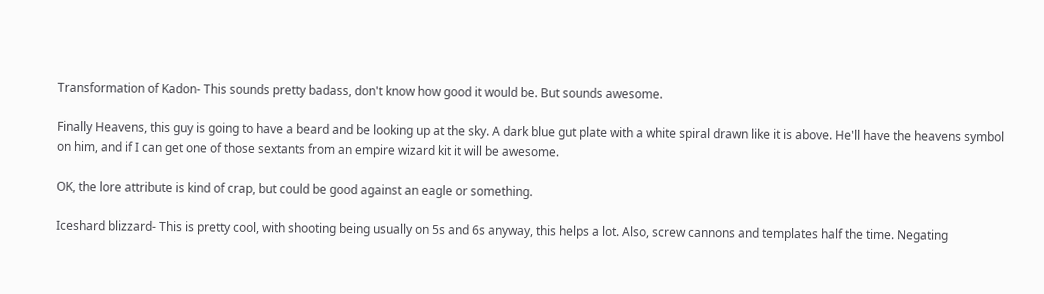Transformation of Kadon- This sounds pretty badass, don't know how good it would be. But sounds awesome.

Finally Heavens, this guy is going to have a beard and be looking up at the sky. A dark blue gut plate with a white spiral drawn like it is above. He'll have the heavens symbol on him, and if I can get one of those sextants from an empire wizard kit it will be awesome.

OK, the lore attribute is kind of crap, but could be good against an eagle or something.

Iceshard blizzard- This is pretty cool, with shooting being usually on 5s and 6s anyway, this helps a lot. Also, screw cannons and templates half the time. Negating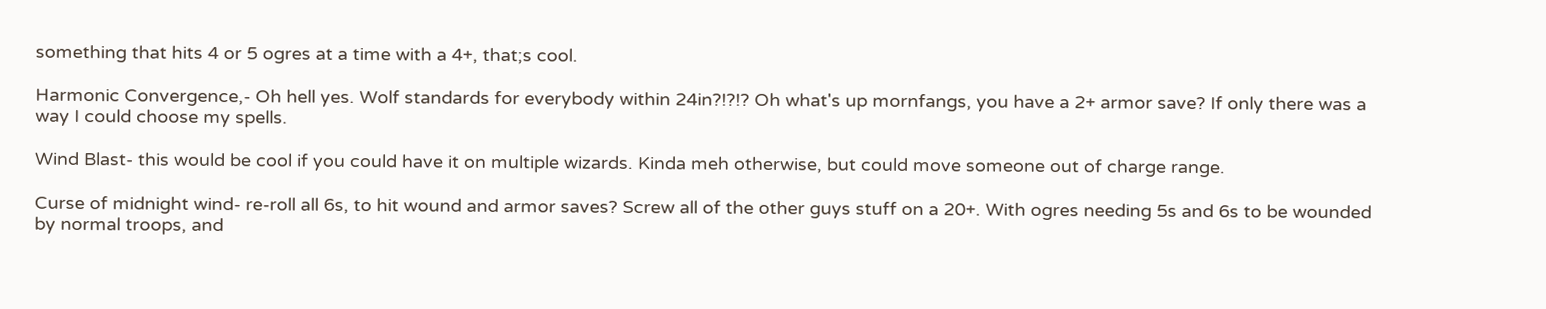something that hits 4 or 5 ogres at a time with a 4+, that;s cool.

Harmonic Convergence,- Oh hell yes. Wolf standards for everybody within 24in?!?!? Oh what's up mornfangs, you have a 2+ armor save? If only there was a way I could choose my spells.

Wind Blast- this would be cool if you could have it on multiple wizards. Kinda meh otherwise, but could move someone out of charge range.

Curse of midnight wind- re-roll all 6s, to hit wound and armor saves? Screw all of the other guys stuff on a 20+. With ogres needing 5s and 6s to be wounded by normal troops, and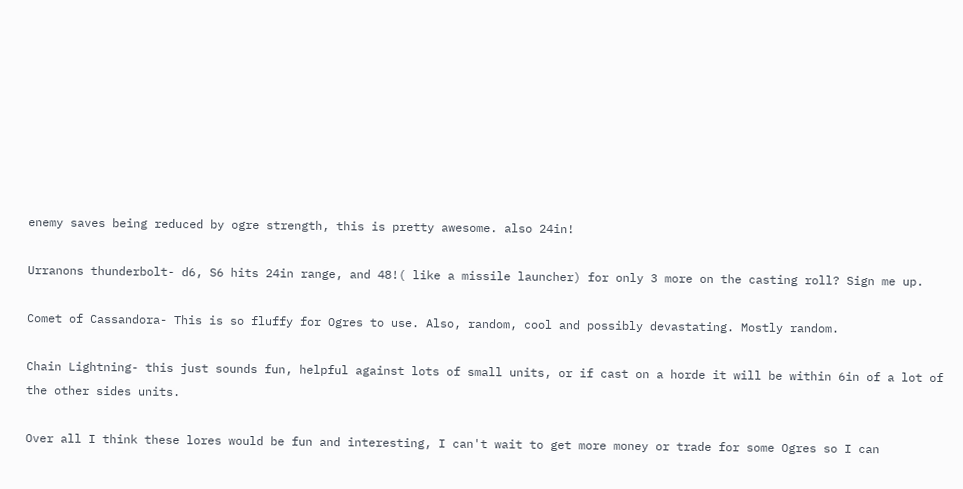enemy saves being reduced by ogre strength, this is pretty awesome. also 24in!

Urranons thunderbolt- d6, S6 hits 24in range, and 48!( like a missile launcher) for only 3 more on the casting roll? Sign me up.

Comet of Cassandora- This is so fluffy for Ogres to use. Also, random, cool and possibly devastating. Mostly random.

Chain Lightning- this just sounds fun, helpful against lots of small units, or if cast on a horde it will be within 6in of a lot of the other sides units.

Over all I think these lores would be fun and interesting, I can't wait to get more money or trade for some Ogres so I can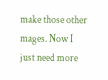make those other mages. Now I just need more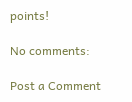points!

No comments:

Post a Comment